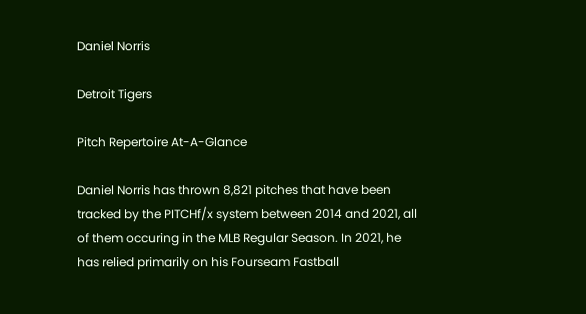Daniel Norris

Detroit Tigers

Pitch Repertoire At-A-Glance

Daniel Norris has thrown 8,821 pitches that have been tracked by the PITCHf/x system between 2014 and 2021, all of them occuring in the MLB Regular Season. In 2021, he has relied primarily on his Fourseam Fastball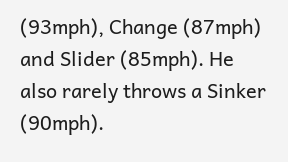(93mph), Change (87mph) and Slider (85mph). He also rarely throws a Sinker (90mph).